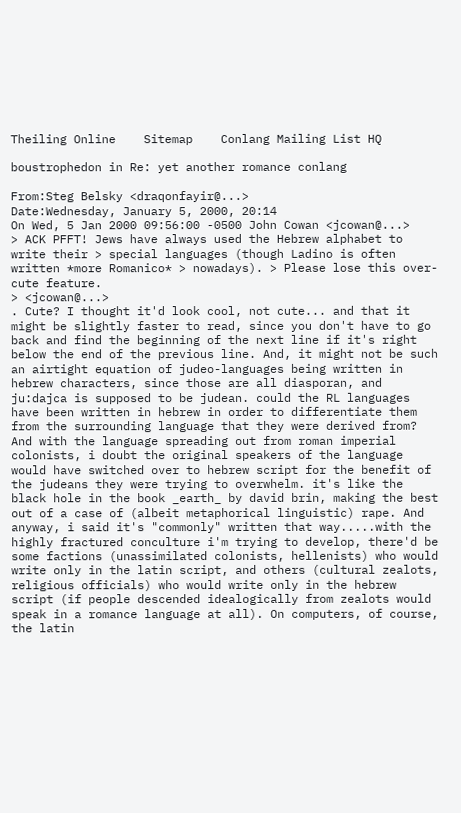Theiling Online    Sitemap    Conlang Mailing List HQ

boustrophedon in Re: yet another romance conlang

From:Steg Belsky <draqonfayir@...>
Date:Wednesday, January 5, 2000, 20:14
On Wed, 5 Jan 2000 09:56:00 -0500 John Cowan <jcowan@...>
> ACK PFFT! Jews have always used the Hebrew alphabet to write their > special languages (though Ladino is often written *more Romanico* > nowadays). > Please lose this over-cute feature.
> <jcowan@...>
. Cute? I thought it'd look cool, not cute... and that it might be slightly faster to read, since you don't have to go back and find the beginning of the next line if it's right below the end of the previous line. And, it might not be such an airtight equation of judeo-languages being written in hebrew characters, since those are all diasporan, and ju:dajca is supposed to be judean. could the RL languages have been written in hebrew in order to differentiate them from the surrounding language that they were derived from? And with the language spreading out from roman imperial colonists, i doubt the original speakers of the language would have switched over to hebrew script for the benefit of the judeans they were trying to overwhelm. it's like the black hole in the book _earth_ by david brin, making the best out of a case of (albeit metaphorical linguistic) rape. And anyway, i said it's "commonly" written that way.....with the highly fractured conculture i'm trying to develop, there'd be some factions (unassimilated colonists, hellenists) who would write only in the latin script, and others (cultural zealots, religious officials) who would write only in the hebrew script (if people descended idealogically from zealots would speak in a romance language at all). On computers, of course, the latin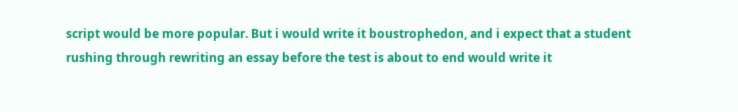script would be more popular. But i would write it boustrophedon, and i expect that a student rushing through rewriting an essay before the test is about to end would write it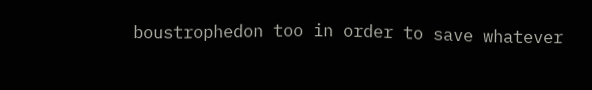boustrophedon too in order to save whatever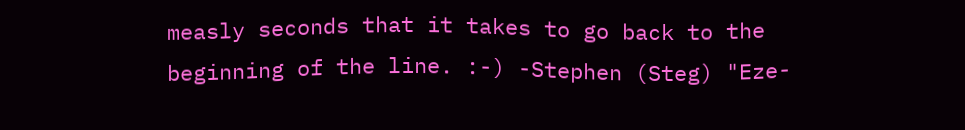measly seconds that it takes to go back to the beginning of the line. :-) -Stephen (Steg) "Eze-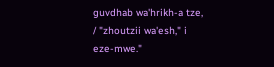guvdhab wa'hrikh-a tze, / "zhoutzii wa'esh," i eze-mwe."